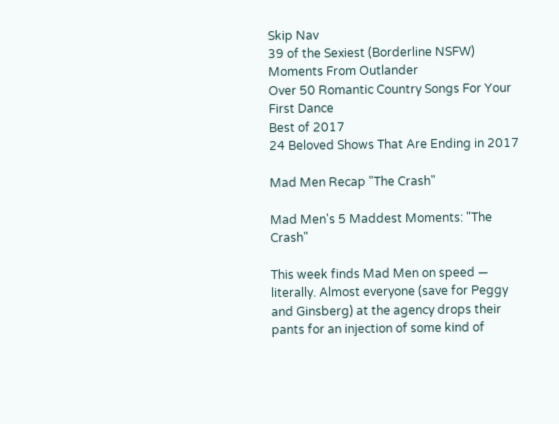Skip Nav
39 of the Sexiest (Borderline NSFW) Moments From Outlander
Over 50 Romantic Country Songs For Your First Dance
Best of 2017
24 Beloved Shows That Are Ending in 2017

Mad Men Recap "The Crash"

Mad Men's 5 Maddest Moments: "The Crash"

This week finds Mad Men on speed — literally. Almost everyone (save for Peggy and Ginsberg) at the agency drops their pants for an injection of some kind of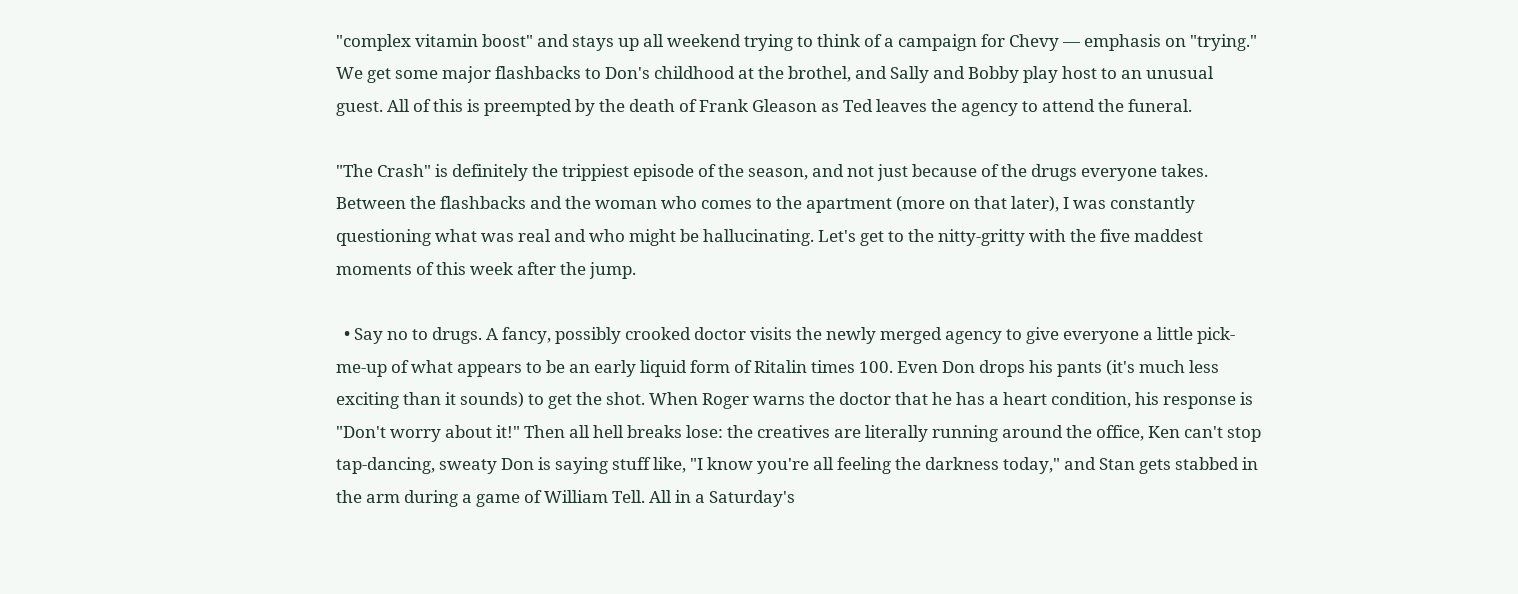"complex vitamin boost" and stays up all weekend trying to think of a campaign for Chevy — emphasis on "trying." We get some major flashbacks to Don's childhood at the brothel, and Sally and Bobby play host to an unusual guest. All of this is preempted by the death of Frank Gleason as Ted leaves the agency to attend the funeral.

"The Crash" is definitely the trippiest episode of the season, and not just because of the drugs everyone takes. Between the flashbacks and the woman who comes to the apartment (more on that later), I was constantly questioning what was real and who might be hallucinating. Let's get to the nitty-gritty with the five maddest moments of this week after the jump.

  • Say no to drugs. A fancy, possibly crooked doctor visits the newly merged agency to give everyone a little pick-me-up of what appears to be an early liquid form of Ritalin times 100. Even Don drops his pants (it's much less exciting than it sounds) to get the shot. When Roger warns the doctor that he has a heart condition, his response is "Don't worry about it!" Then all hell breaks lose: the creatives are literally running around the office, Ken can't stop tap-dancing, sweaty Don is saying stuff like, "I know you're all feeling the darkness today," and Stan gets stabbed in the arm during a game of William Tell. All in a Saturday's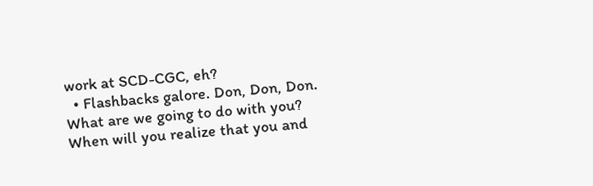work at SCD-CGC, eh?
  • Flashbacks galore. Don, Don, Don. What are we going to do with you? When will you realize that you and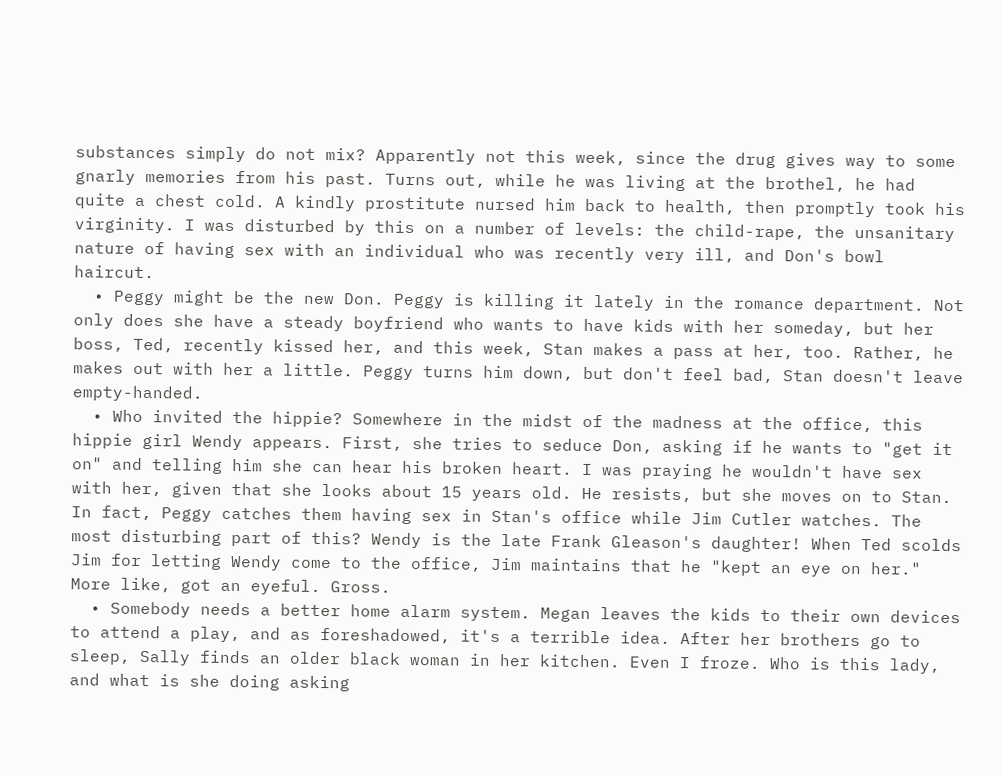substances simply do not mix? Apparently not this week, since the drug gives way to some gnarly memories from his past. Turns out, while he was living at the brothel, he had quite a chest cold. A kindly prostitute nursed him back to health, then promptly took his virginity. I was disturbed by this on a number of levels: the child-rape, the unsanitary nature of having sex with an individual who was recently very ill, and Don's bowl haircut.
  • Peggy might be the new Don. Peggy is killing it lately in the romance department. Not only does she have a steady boyfriend who wants to have kids with her someday, but her boss, Ted, recently kissed her, and this week, Stan makes a pass at her, too. Rather, he makes out with her a little. Peggy turns him down, but don't feel bad, Stan doesn't leave empty-handed.
  • Who invited the hippie? Somewhere in the midst of the madness at the office, this hippie girl Wendy appears. First, she tries to seduce Don, asking if he wants to "get it on" and telling him she can hear his broken heart. I was praying he wouldn't have sex with her, given that she looks about 15 years old. He resists, but she moves on to Stan. In fact, Peggy catches them having sex in Stan's office while Jim Cutler watches. The most disturbing part of this? Wendy is the late Frank Gleason's daughter! When Ted scolds Jim for letting Wendy come to the office, Jim maintains that he "kept an eye on her." More like, got an eyeful. Gross.
  • Somebody needs a better home alarm system. Megan leaves the kids to their own devices to attend a play, and as foreshadowed, it's a terrible idea. After her brothers go to sleep, Sally finds an older black woman in her kitchen. Even I froze. Who is this lady, and what is she doing asking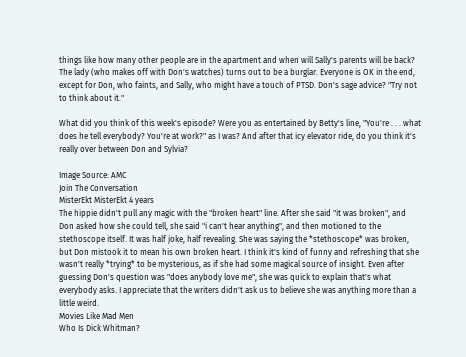things like how many other people are in the apartment and when will Sally's parents will be back? The lady (who makes off with Don's watches) turns out to be a burglar. Everyone is OK in the end, except for Don, who faints, and Sally, who might have a touch of PTSD. Don's sage advice? "Try not to think about it."

What did you think of this week's episode? Were you as entertained by Betty's line, "You're . . . what does he tell everybody? You're at work?" as I was? And after that icy elevator ride, do you think it's really over between Don and Sylvia?

Image Source: AMC
Join The Conversation
MisterEkt MisterEkt 4 years
The hippie didn't pull any magic with the "broken heart" line. After she said "it was broken", and Don asked how she could tell, she said "i can't hear anything", and then motioned to the stethoscope itself. It was half joke, half revealing. She was saying the *stethoscope* was broken, but Don mistook it to mean his own broken heart. I think it's kind of funny and refreshing that she wasn't really *trying* to be mysterious, as if she had some magical source of insight. Even after guessing Don's question was "does anybody love me", she was quick to explain that's what everybody asks. I appreciate that the writers didn't ask us to believe she was anything more than a little weird.
Movies Like Mad Men
Who Is Dick Whitman?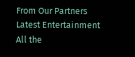From Our Partners
Latest Entertainment
All the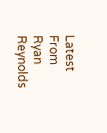Latest From Ryan Reynolds